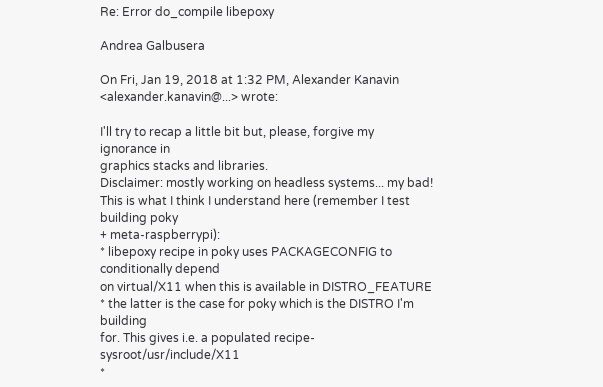Re: Error do_compile libepoxy

Andrea Galbusera

On Fri, Jan 19, 2018 at 1:32 PM, Alexander Kanavin
<alexander.kanavin@...> wrote:

I'll try to recap a little bit but, please, forgive my ignorance in
graphics stacks and libraries.
Disclaimer: mostly working on headless systems... my bad!
This is what I think I understand here (remember I test building poky
+ meta-raspberrypi):
* libepoxy recipe in poky uses PACKAGECONFIG to conditionally depend
on virtual/X11 when this is available in DISTRO_FEATURE
* the latter is the case for poky which is the DISTRO I'm building
for. This gives i.e. a populated recipe-sysroot/usr/include/X11
*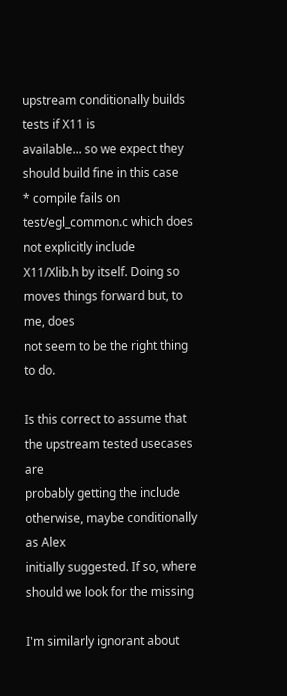upstream conditionally builds tests if X11 is
available... so we expect they should build fine in this case
* compile fails on test/egl_common.c which does not explicitly include
X11/Xlib.h by itself. Doing so moves things forward but, to me, does
not seem to be the right thing to do.

Is this correct to assume that the upstream tested usecases are
probably getting the include otherwise, maybe conditionally as Alex
initially suggested. If so, where should we look for the missing

I'm similarly ignorant about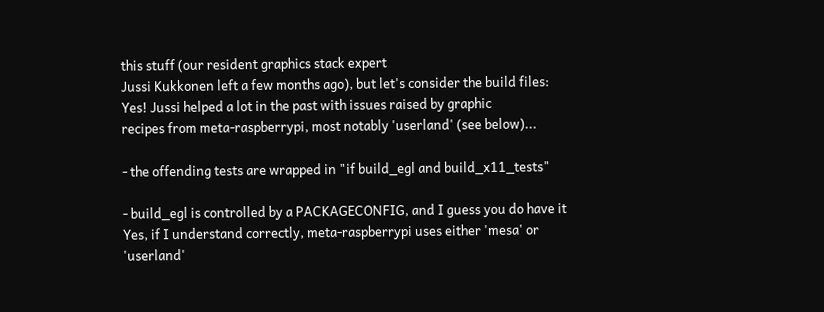this stuff (our resident graphics stack expert
Jussi Kukkonen left a few months ago), but let's consider the build files:
Yes! Jussi helped a lot in the past with issues raised by graphic
recipes from meta-raspberrypi, most notably 'userland' (see below)...

- the offending tests are wrapped in "if build_egl and build_x11_tests"

- build_egl is controlled by a PACKAGECONFIG, and I guess you do have it
Yes, if I understand correctly, meta-raspberrypi uses either 'mesa' or
'userland'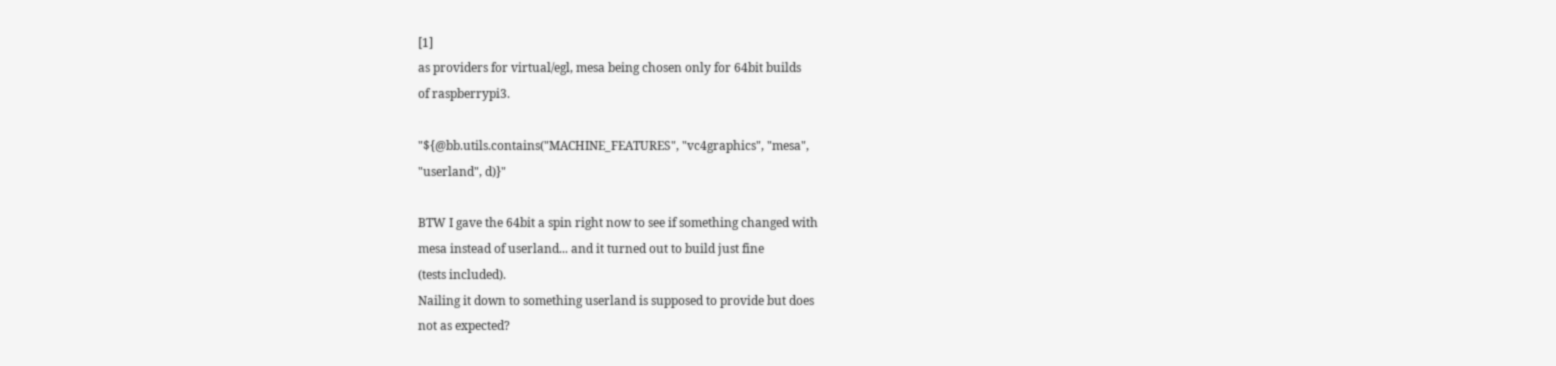[1]
as providers for virtual/egl, mesa being chosen only for 64bit builds
of raspberrypi3.

"${@bb.utils.contains("MACHINE_FEATURES", "vc4graphics", "mesa",
"userland", d)}"

BTW I gave the 64bit a spin right now to see if something changed with
mesa instead of userland... and it turned out to build just fine
(tests included).
Nailing it down to something userland is supposed to provide but does
not as expected?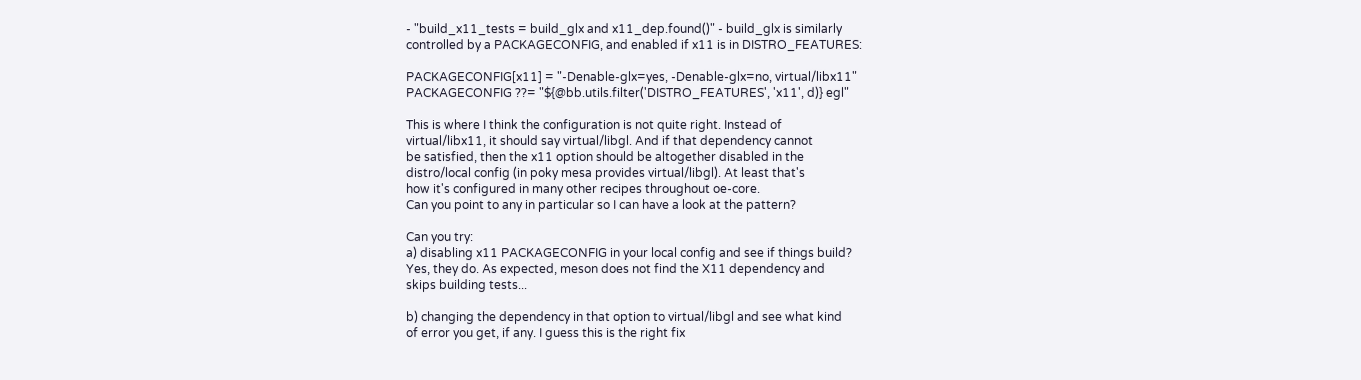- "build_x11_tests = build_glx and x11_dep.found()" - build_glx is similarly
controlled by a PACKAGECONFIG, and enabled if x11 is in DISTRO_FEATURES:

PACKAGECONFIG[x11] = "-Denable-glx=yes, -Denable-glx=no, virtual/libx11"
PACKAGECONFIG ??= "${@bb.utils.filter('DISTRO_FEATURES', 'x11', d)} egl"

This is where I think the configuration is not quite right. Instead of
virtual/libx11, it should say virtual/libgl. And if that dependency cannot
be satisfied, then the x11 option should be altogether disabled in the
distro/local config (in poky mesa provides virtual/libgl). At least that's
how it's configured in many other recipes throughout oe-core.
Can you point to any in particular so I can have a look at the pattern?

Can you try:
a) disabling x11 PACKAGECONFIG in your local config and see if things build?
Yes, they do. As expected, meson does not find the X11 dependency and
skips building tests...

b) changing the dependency in that option to virtual/libgl and see what kind
of error you get, if any. I guess this is the right fix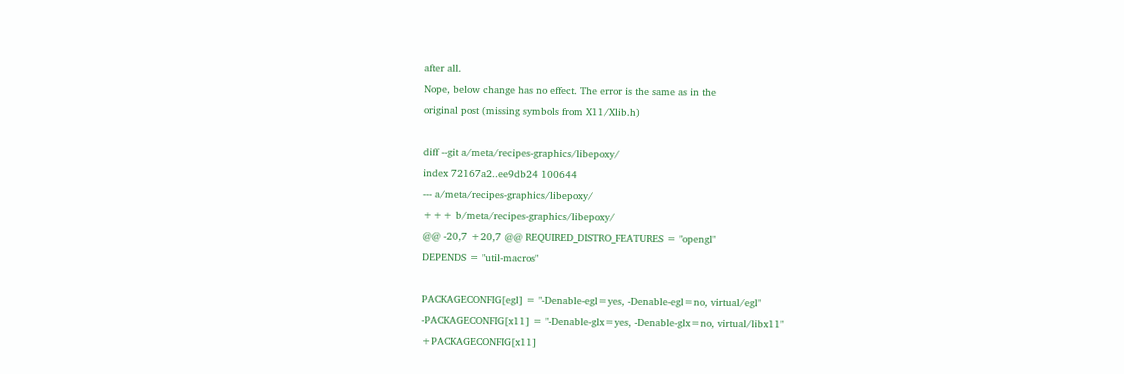after all.
Nope, below change has no effect. The error is the same as in the
original post (missing symbols from X11/Xlib.h)

diff --git a/meta/recipes-graphics/libepoxy/
index 72167a2..ee9db24 100644
--- a/meta/recipes-graphics/libepoxy/
+++ b/meta/recipes-graphics/libepoxy/
@@ -20,7 +20,7 @@ REQUIRED_DISTRO_FEATURES = "opengl"
DEPENDS = "util-macros"

PACKAGECONFIG[egl] = "-Denable-egl=yes, -Denable-egl=no, virtual/egl"
-PACKAGECONFIG[x11] = "-Denable-glx=yes, -Denable-glx=no, virtual/libx11"
+PACKAGECONFIG[x11]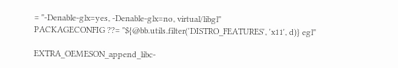= "-Denable-glx=yes, -Denable-glx=no, virtual/libgl"
PACKAGECONFIG ??= "${@bb.utils.filter('DISTRO_FEATURES', 'x11', d)} egl"

EXTRA_OEMESON_append_libc-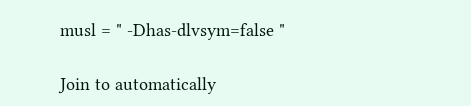musl = " -Dhas-dlvsym=false "

Join to automatically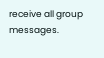receive all group messages.